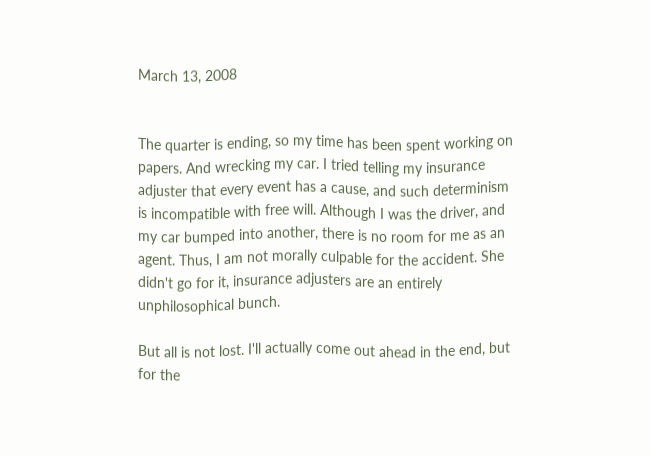March 13, 2008


The quarter is ending, so my time has been spent working on papers. And wrecking my car. I tried telling my insurance adjuster that every event has a cause, and such determinism is incompatible with free will. Although I was the driver, and my car bumped into another, there is no room for me as an agent. Thus, I am not morally culpable for the accident. She didn't go for it, insurance adjusters are an entirely unphilosophical bunch.

But all is not lost. I'll actually come out ahead in the end, but for the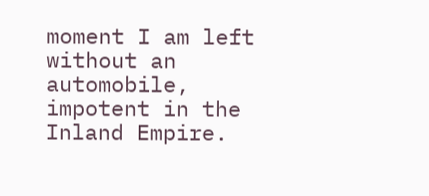moment I am left without an automobile, impotent in the Inland Empire.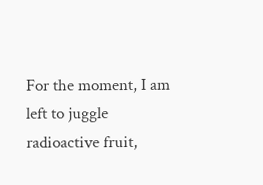For the moment, I am left to juggle radioactive fruit,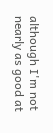although I'm not nearly as good at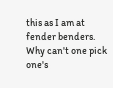this as I am at fender benders. Why can't one pick one's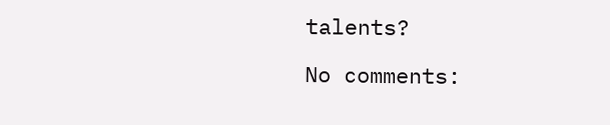talents?

No comments: